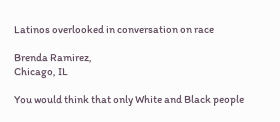Latinos overlooked in conversation on race

Brenda Ramirez,
Chicago, IL

You would think that only White and Black people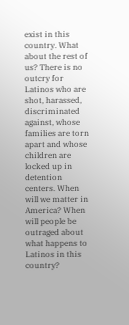exist in this country. What about the rest of us? There is no outcry for Latinos who are shot, harassed, discriminated against, whose families are torn apart and whose children are locked up in detention centers. When will we matter in America? When will people be outraged about what happens to Latinos in this country?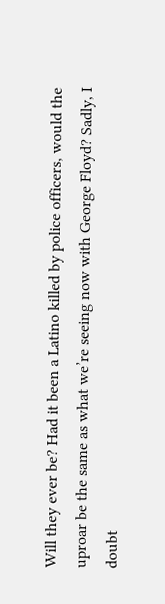Will they ever be? Had it been a Latino killed by police officers, would the uproar be the same as what we’re seeing now with George Floyd? Sadly, I doubt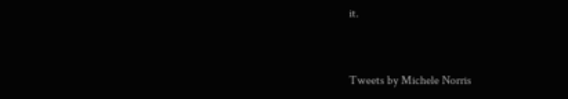it.


Tweets by Michele Norris